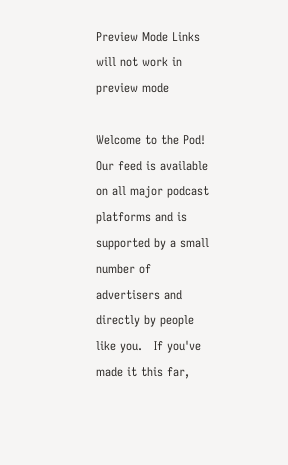Preview Mode Links will not work in preview mode

Welcome to the Pod!  Our feed is available on all major podcast platforms and is supported by a small number of advertisers and directly by people like you.   If you've made it this far,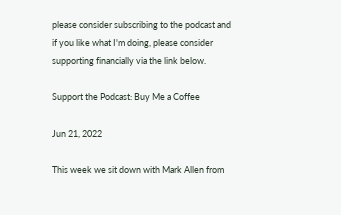please consider subscribing to the podcast and if you like what I'm doing, please consider supporting financially via the link below.

Support the Podcast: Buy Me a Coffee

Jun 21, 2022

This week we sit down with Mark Allen from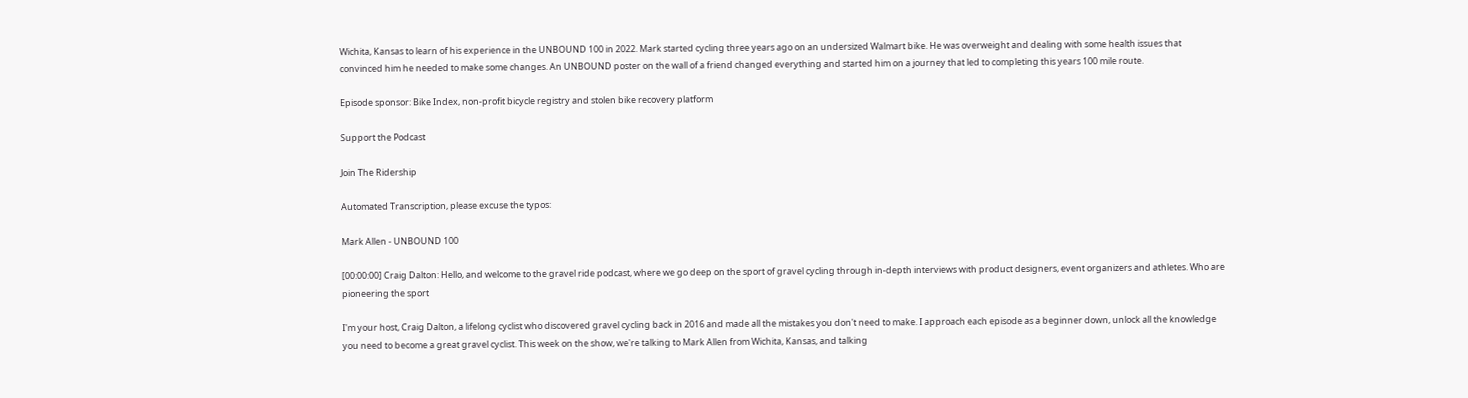Wichita, Kansas to learn of his experience in the UNBOUND 100 in 2022. Mark started cycling three years ago on an undersized Walmart bike. He was overweight and dealing with some health issues that convinced him he needed to make some changes. An UNBOUND poster on the wall of a friend changed everything and started him on a journey that led to completing this years 100 mile route.

Episode sponsor: Bike Index, non-profit bicycle registry and stolen bike recovery platform

Support the Podcast

Join The Ridership

Automated Transcription, please excuse the typos:

Mark Allen - UNBOUND 100

[00:00:00] Craig Dalton: Hello, and welcome to the gravel ride podcast, where we go deep on the sport of gravel cycling through in-depth interviews with product designers, event organizers and athletes. Who are pioneering the sport

I'm your host, Craig Dalton, a lifelong cyclist who discovered gravel cycling back in 2016 and made all the mistakes you don't need to make. I approach each episode as a beginner down, unlock all the knowledge you need to become a great gravel cyclist. This week on the show, we're talking to Mark Allen from Wichita, Kansas, and talking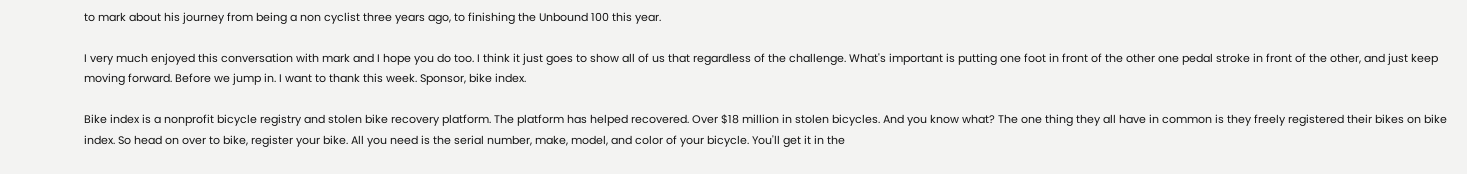to mark about his journey from being a non cyclist three years ago, to finishing the Unbound 100 this year.

I very much enjoyed this conversation with mark and I hope you do too. I think it just goes to show all of us that regardless of the challenge. What's important is putting one foot in front of the other one pedal stroke in front of the other, and just keep moving forward. Before we jump in. I want to thank this week. Sponsor, bike index.

Bike index is a nonprofit bicycle registry and stolen bike recovery platform. The platform has helped recovered. Over $18 million in stolen bicycles. And you know what? The one thing they all have in common is they freely registered their bikes on bike index. So head on over to bike, register your bike. All you need is the serial number, make, model, and color of your bicycle. You'll get it in the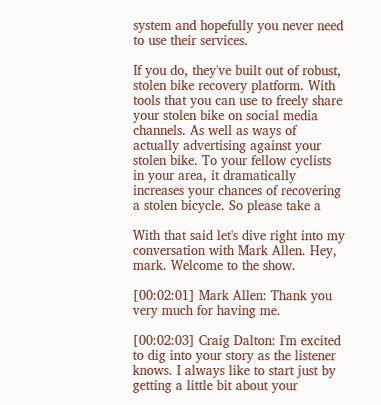system and hopefully you never need to use their services.

If you do, they've built out of robust, stolen bike recovery platform. With tools that you can use to freely share your stolen bike on social media channels. As well as ways of actually advertising against your stolen bike. To your fellow cyclists in your area, it dramatically increases your chances of recovering a stolen bicycle. So please take a

With that said let's dive right into my conversation with Mark Allen. Hey, mark. Welcome to the show.

[00:02:01] Mark Allen: Thank you very much for having me.

[00:02:03] Craig Dalton: I'm excited to dig into your story as the listener knows. I always like to start just by getting a little bit about your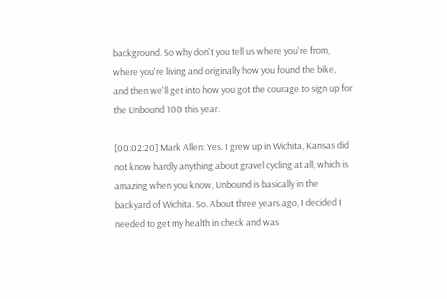background. So why don't you tell us where you're from, where you're living and originally how you found the bike, and then we'll get into how you got the courage to sign up for the Unbound 100 this year.

[00:02:20] Mark Allen: Yes. I grew up in Wichita, Kansas did not know hardly anything about gravel cycling at all, which is amazing when you know, Unbound is basically in the backyard of Wichita. So. About three years ago, I decided I needed to get my health in check and was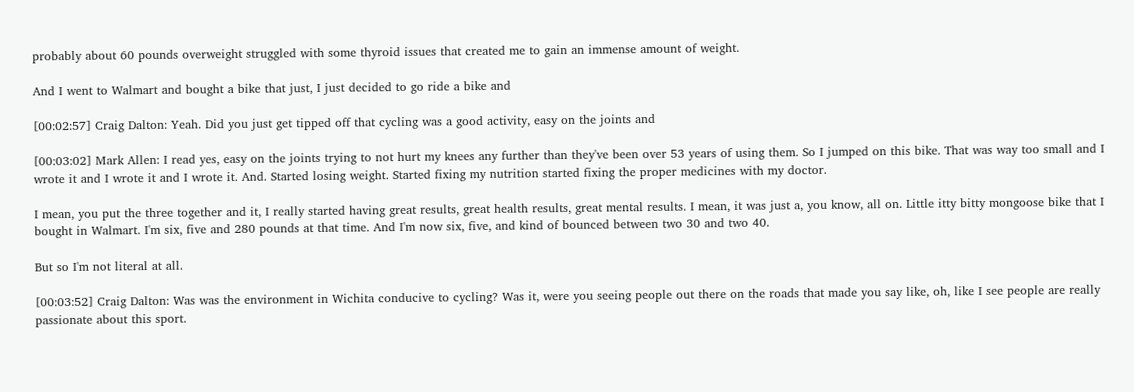probably about 60 pounds overweight struggled with some thyroid issues that created me to gain an immense amount of weight.

And I went to Walmart and bought a bike that just, I just decided to go ride a bike and

[00:02:57] Craig Dalton: Yeah. Did you just get tipped off that cycling was a good activity, easy on the joints and

[00:03:02] Mark Allen: I read yes, easy on the joints trying to not hurt my knees any further than they've been over 53 years of using them. So I jumped on this bike. That was way too small and I wrote it and I wrote it and I wrote it. And. Started losing weight. Started fixing my nutrition started fixing the proper medicines with my doctor.

I mean, you put the three together and it, I really started having great results, great health results, great mental results. I mean, it was just a, you know, all on. Little itty bitty mongoose bike that I bought in Walmart. I'm six, five and 280 pounds at that time. And I'm now six, five, and kind of bounced between two 30 and two 40.

But so I'm not literal at all.

[00:03:52] Craig Dalton: Was was the environment in Wichita conducive to cycling? Was it, were you seeing people out there on the roads that made you say like, oh, like I see people are really passionate about this sport.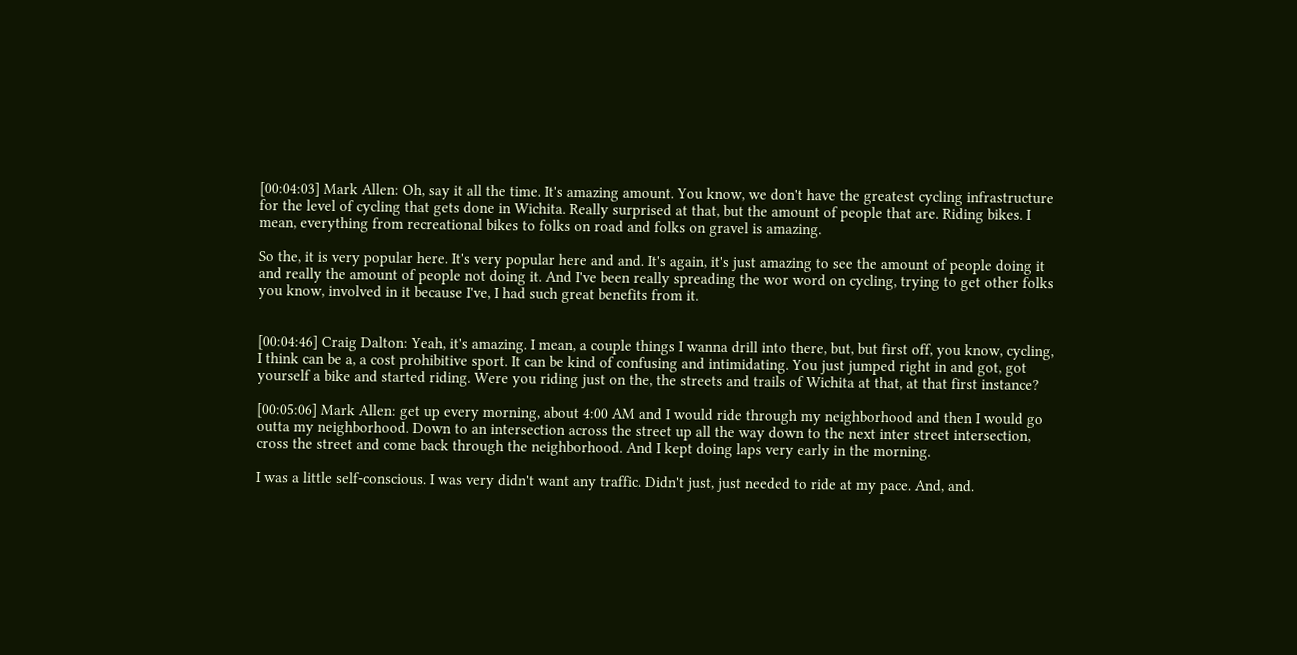[00:04:03] Mark Allen: Oh, say it all the time. It's amazing amount. You know, we don't have the greatest cycling infrastructure for the level of cycling that gets done in Wichita. Really surprised at that, but the amount of people that are. Riding bikes. I mean, everything from recreational bikes to folks on road and folks on gravel is amazing.

So the, it is very popular here. It's very popular here and and. It's again, it's just amazing to see the amount of people doing it and really the amount of people not doing it. And I've been really spreading the wor word on cycling, trying to get other folks you know, involved in it because I've, I had such great benefits from it.


[00:04:46] Craig Dalton: Yeah, it's amazing. I mean, a couple things I wanna drill into there, but, but first off, you know, cycling, I think can be a, a cost prohibitive sport. It can be kind of confusing and intimidating. You just jumped right in and got, got yourself a bike and started riding. Were you riding just on the, the streets and trails of Wichita at that, at that first instance?

[00:05:06] Mark Allen: get up every morning, about 4:00 AM and I would ride through my neighborhood and then I would go outta my neighborhood. Down to an intersection across the street up all the way down to the next inter street intersection, cross the street and come back through the neighborhood. And I kept doing laps very early in the morning.

I was a little self-conscious. I was very didn't want any traffic. Didn't just, just needed to ride at my pace. And, and.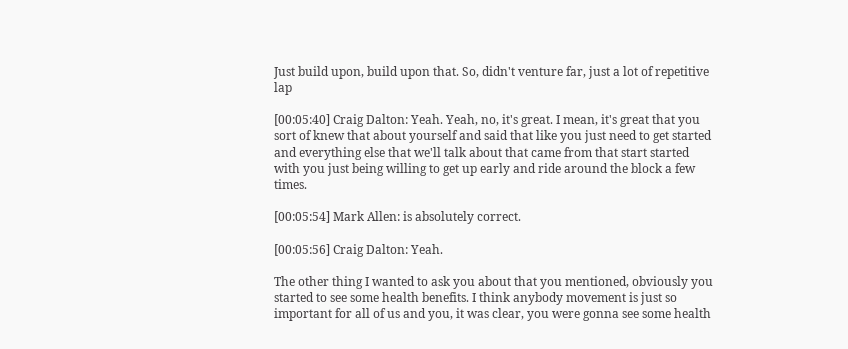Just build upon, build upon that. So, didn't venture far, just a lot of repetitive lap

[00:05:40] Craig Dalton: Yeah. Yeah, no, it's great. I mean, it's great that you sort of knew that about yourself and said that like you just need to get started and everything else that we'll talk about that came from that start started with you just being willing to get up early and ride around the block a few times.

[00:05:54] Mark Allen: is absolutely correct.

[00:05:56] Craig Dalton: Yeah.

The other thing I wanted to ask you about that you mentioned, obviously you started to see some health benefits. I think anybody movement is just so important for all of us and you, it was clear, you were gonna see some health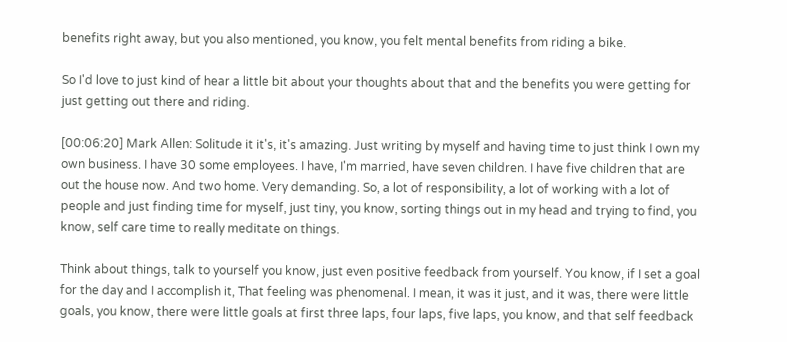benefits right away, but you also mentioned, you know, you felt mental benefits from riding a bike.

So I'd love to just kind of hear a little bit about your thoughts about that and the benefits you were getting for just getting out there and riding.

[00:06:20] Mark Allen: Solitude it it's, it's amazing. Just writing by myself and having time to just think I own my own business. I have 30 some employees. I have, I'm married, have seven children. I have five children that are out the house now. And two home. Very demanding. So, a lot of responsibility, a lot of working with a lot of people and just finding time for myself, just tiny, you know, sorting things out in my head and trying to find, you know, self care time to really meditate on things.

Think about things, talk to yourself you know, just even positive feedback from yourself. You know, if I set a goal for the day and I accomplish it, That feeling was phenomenal. I mean, it was it just, and it was, there were little goals, you know, there were little goals at first three laps, four laps, five laps, you know, and that self feedback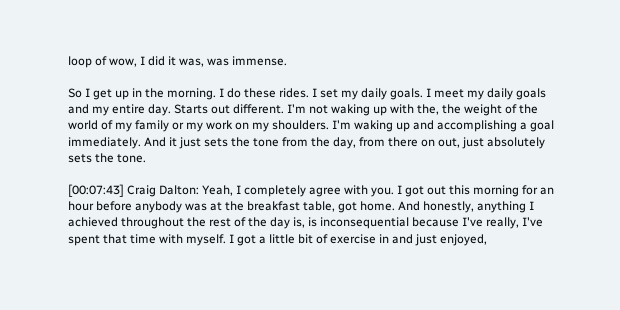loop of wow, I did it was, was immense.

So I get up in the morning. I do these rides. I set my daily goals. I meet my daily goals and my entire day. Starts out different. I'm not waking up with the, the weight of the world of my family or my work on my shoulders. I'm waking up and accomplishing a goal immediately. And it just sets the tone from the day, from there on out, just absolutely sets the tone.

[00:07:43] Craig Dalton: Yeah, I completely agree with you. I got out this morning for an hour before anybody was at the breakfast table, got home. And honestly, anything I achieved throughout the rest of the day is, is inconsequential because I've really, I've spent that time with myself. I got a little bit of exercise in and just enjoyed,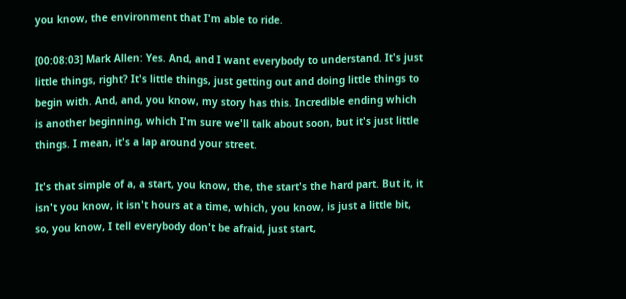you know, the environment that I'm able to ride.

[00:08:03] Mark Allen: Yes. And, and I want everybody to understand. It's just little things, right? It's little things, just getting out and doing little things to begin with. And, and, you know, my story has this. Incredible ending which is another beginning, which I'm sure we'll talk about soon, but it's just little things. I mean, it's a lap around your street.

It's that simple of a, a start, you know, the, the start's the hard part. But it, it isn't you know, it isn't hours at a time, which, you know, is just a little bit, so, you know, I tell everybody don't be afraid, just start,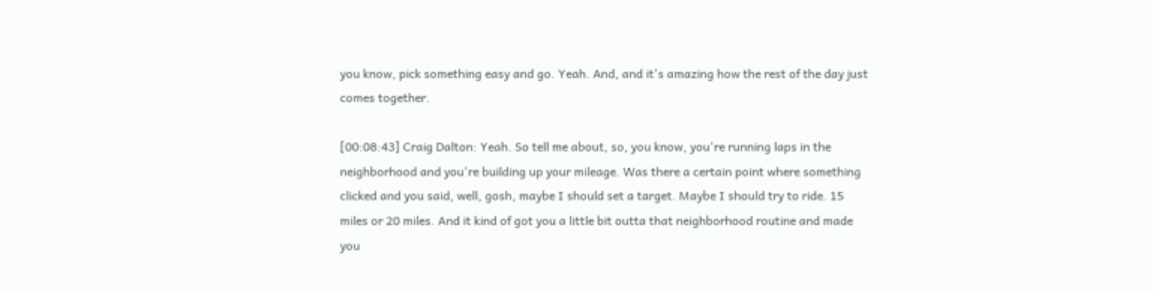you know, pick something easy and go. Yeah. And, and it's amazing how the rest of the day just comes together.

[00:08:43] Craig Dalton: Yeah. So tell me about, so, you know, you're running laps in the neighborhood and you're building up your mileage. Was there a certain point where something clicked and you said, well, gosh, maybe I should set a target. Maybe I should try to ride. 15 miles or 20 miles. And it kind of got you a little bit outta that neighborhood routine and made you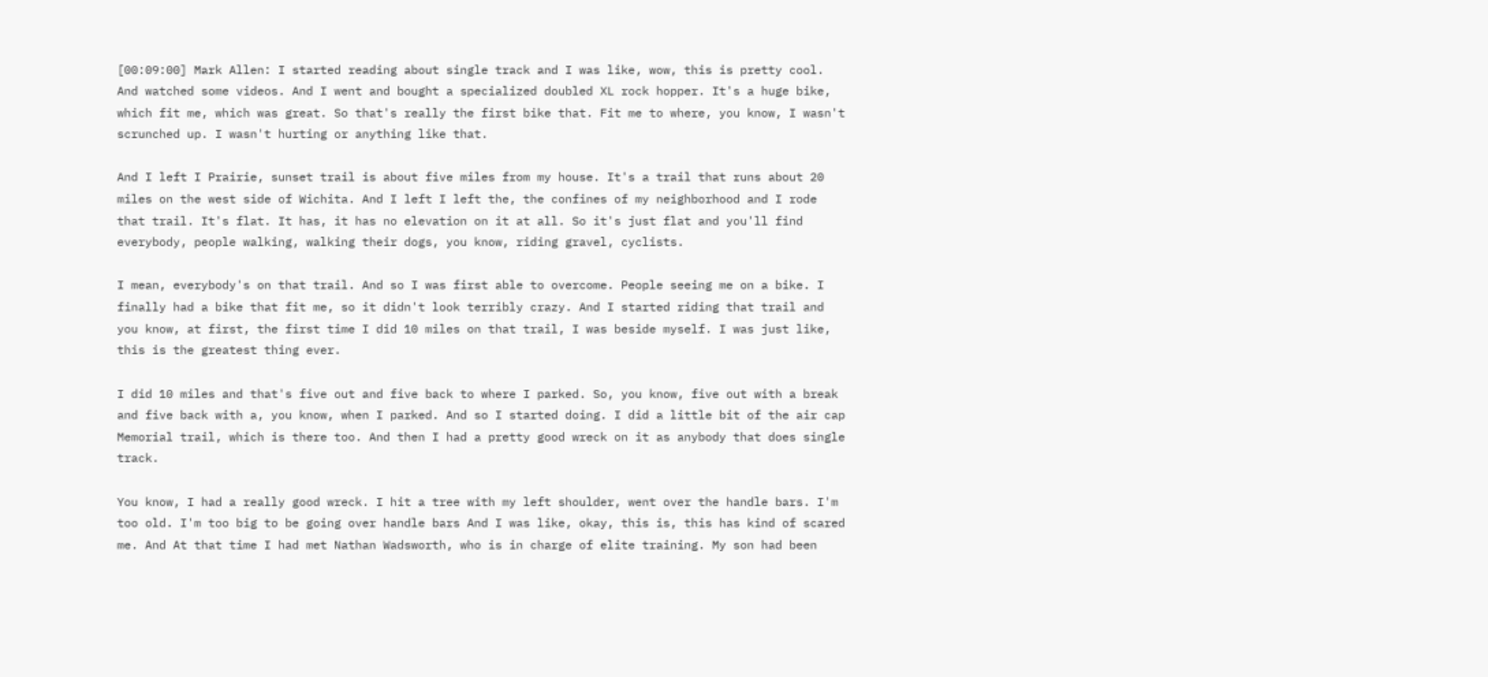[00:09:00] Mark Allen: I started reading about single track and I was like, wow, this is pretty cool. And watched some videos. And I went and bought a specialized doubled XL rock hopper. It's a huge bike, which fit me, which was great. So that's really the first bike that. Fit me to where, you know, I wasn't scrunched up. I wasn't hurting or anything like that.

And I left I Prairie, sunset trail is about five miles from my house. It's a trail that runs about 20 miles on the west side of Wichita. And I left I left the, the confines of my neighborhood and I rode that trail. It's flat. It has, it has no elevation on it at all. So it's just flat and you'll find everybody, people walking, walking their dogs, you know, riding gravel, cyclists.

I mean, everybody's on that trail. And so I was first able to overcome. People seeing me on a bike. I finally had a bike that fit me, so it didn't look terribly crazy. And I started riding that trail and you know, at first, the first time I did 10 miles on that trail, I was beside myself. I was just like, this is the greatest thing ever.

I did 10 miles and that's five out and five back to where I parked. So, you know, five out with a break and five back with a, you know, when I parked. And so I started doing. I did a little bit of the air cap Memorial trail, which is there too. And then I had a pretty good wreck on it as anybody that does single track.

You know, I had a really good wreck. I hit a tree with my left shoulder, went over the handle bars. I'm too old. I'm too big to be going over handle bars And I was like, okay, this is, this has kind of scared me. And At that time I had met Nathan Wadsworth, who is in charge of elite training. My son had been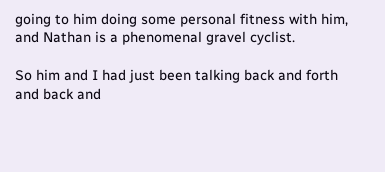going to him doing some personal fitness with him, and Nathan is a phenomenal gravel cyclist.

So him and I had just been talking back and forth and back and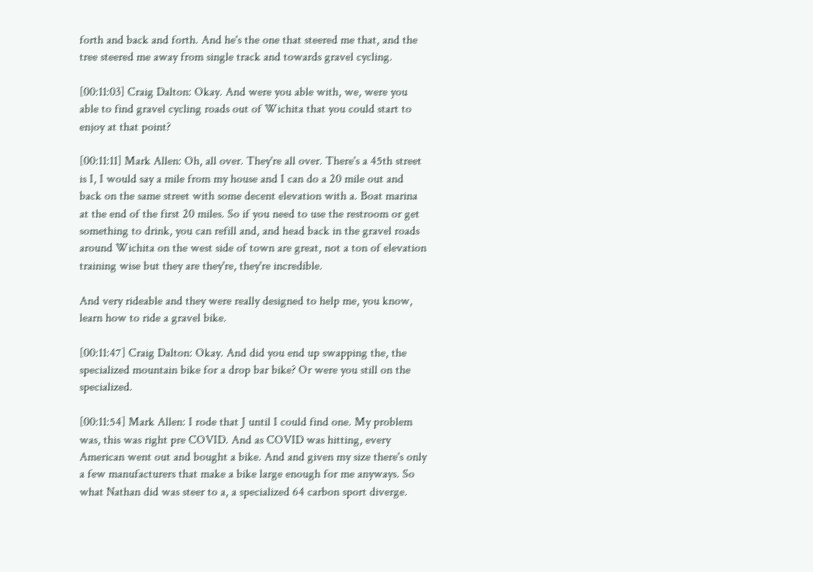forth and back and forth. And he's the one that steered me that, and the tree steered me away from single track and towards gravel cycling.

[00:11:03] Craig Dalton: Okay. And were you able with, we, were you able to find gravel cycling roads out of Wichita that you could start to enjoy at that point?

[00:11:11] Mark Allen: Oh, all over. They're all over. There's a 45th street is I, I would say a mile from my house and I can do a 20 mile out and back on the same street with some decent elevation with a. Boat marina at the end of the first 20 miles. So if you need to use the restroom or get something to drink, you can refill and, and head back in the gravel roads around Wichita on the west side of town are great, not a ton of elevation training wise but they are they're, they're incredible.

And very rideable and they were really designed to help me, you know, learn how to ride a gravel bike.

[00:11:47] Craig Dalton: Okay. And did you end up swapping the, the specialized mountain bike for a drop bar bike? Or were you still on the specialized.

[00:11:54] Mark Allen: I rode that J until I could find one. My problem was, this was right pre COVID. And as COVID was hitting, every American went out and bought a bike. And and given my size there's only a few manufacturers that make a bike large enough for me anyways. So what Nathan did was steer to a, a specialized 64 carbon sport diverge.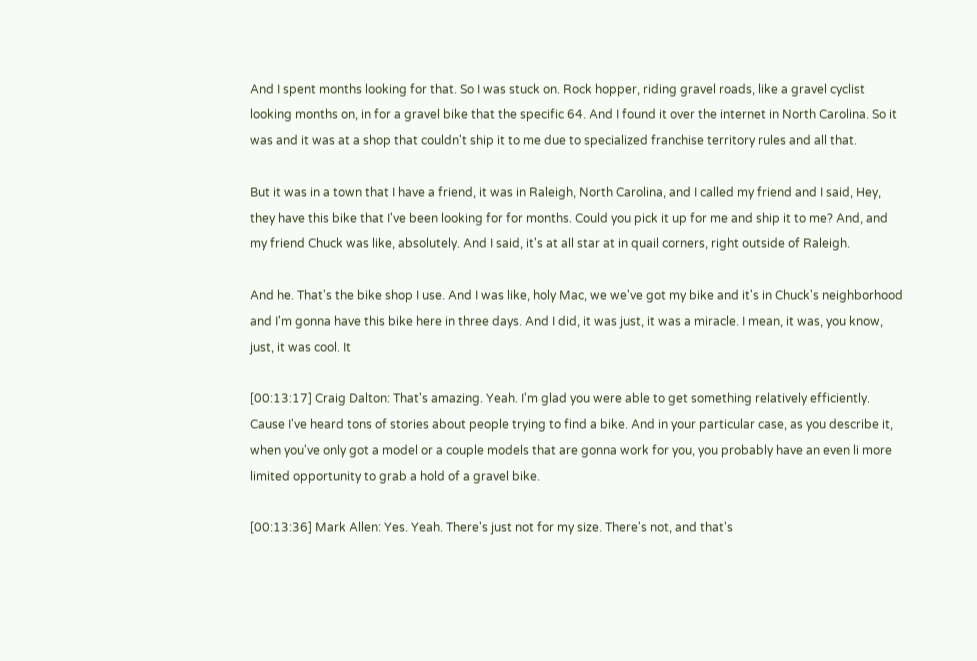And I spent months looking for that. So I was stuck on. Rock hopper, riding gravel roads, like a gravel cyclist looking months on, in for a gravel bike that the specific 64. And I found it over the internet in North Carolina. So it was and it was at a shop that couldn't ship it to me due to specialized franchise territory rules and all that.

But it was in a town that I have a friend, it was in Raleigh, North Carolina, and I called my friend and I said, Hey, they have this bike that I've been looking for for months. Could you pick it up for me and ship it to me? And, and my friend Chuck was like, absolutely. And I said, it's at all star at in quail corners, right outside of Raleigh.

And he. That's the bike shop I use. And I was like, holy Mac, we we've got my bike and it's in Chuck's neighborhood and I'm gonna have this bike here in three days. And I did, it was just, it was a miracle. I mean, it was, you know, just, it was cool. It

[00:13:17] Craig Dalton: That's amazing. Yeah. I'm glad you were able to get something relatively efficiently. Cause I've heard tons of stories about people trying to find a bike. And in your particular case, as you describe it, when you've only got a model or a couple models that are gonna work for you, you probably have an even li more limited opportunity to grab a hold of a gravel bike.

[00:13:36] Mark Allen: Yes. Yeah. There's just not for my size. There's not, and that's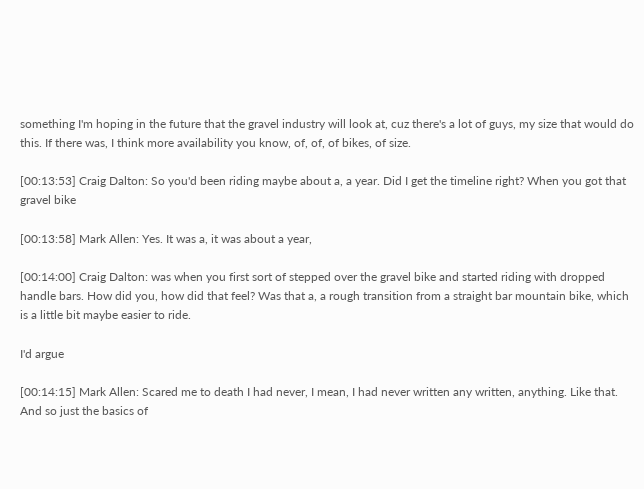something I'm hoping in the future that the gravel industry will look at, cuz there's a lot of guys, my size that would do this. If there was, I think more availability you know, of, of, of bikes, of size.

[00:13:53] Craig Dalton: So you'd been riding maybe about a, a year. Did I get the timeline right? When you got that gravel bike

[00:13:58] Mark Allen: Yes. It was a, it was about a year,

[00:14:00] Craig Dalton: was when you first sort of stepped over the gravel bike and started riding with dropped handle bars. How did you, how did that feel? Was that a, a rough transition from a straight bar mountain bike, which is a little bit maybe easier to ride.

I'd argue

[00:14:15] Mark Allen: Scared me to death I had never, I mean, I had never written any written, anything. Like that. And so just the basics of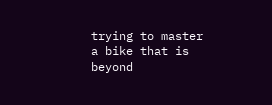trying to master a bike that is beyond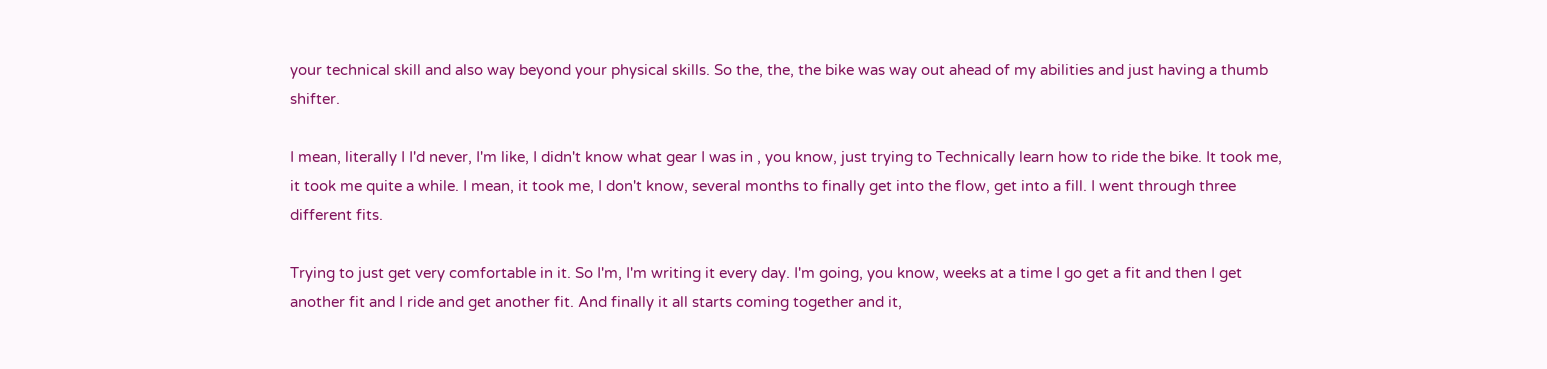your technical skill and also way beyond your physical skills. So the, the, the bike was way out ahead of my abilities and just having a thumb shifter.

I mean, literally I I'd never, I'm like, I didn't know what gear I was in , you know, just trying to Technically learn how to ride the bike. It took me, it took me quite a while. I mean, it took me, I don't know, several months to finally get into the flow, get into a fill. I went through three different fits.

Trying to just get very comfortable in it. So I'm, I'm writing it every day. I'm going, you know, weeks at a time I go get a fit and then I get another fit and I ride and get another fit. And finally it all starts coming together and it,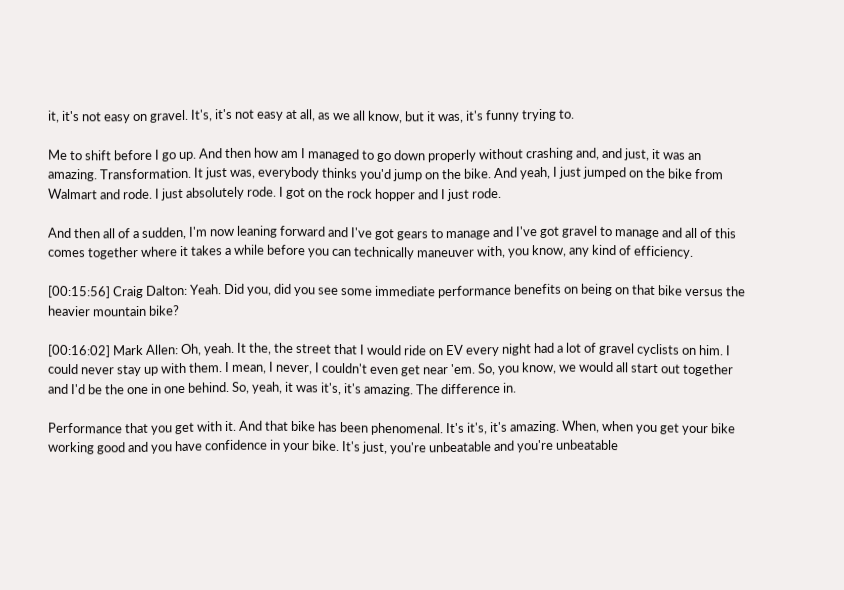it, it's not easy on gravel. It's, it's not easy at all, as we all know, but it was, it's funny trying to.

Me to shift before I go up. And then how am I managed to go down properly without crashing and, and just, it was an amazing. Transformation. It just was, everybody thinks you'd jump on the bike. And yeah, I just jumped on the bike from Walmart and rode. I just absolutely rode. I got on the rock hopper and I just rode.

And then all of a sudden, I'm now leaning forward and I've got gears to manage and I've got gravel to manage and all of this comes together where it takes a while before you can technically maneuver with, you know, any kind of efficiency.

[00:15:56] Craig Dalton: Yeah. Did you, did you see some immediate performance benefits on being on that bike versus the heavier mountain bike?

[00:16:02] Mark Allen: Oh, yeah. It the, the street that I would ride on EV every night had a lot of gravel cyclists on him. I could never stay up with them. I mean, I never, I couldn't even get near 'em. So, you know, we would all start out together and I'd be the one in one behind. So, yeah, it was it's, it's amazing. The difference in.

Performance that you get with it. And that bike has been phenomenal. It's it's, it's amazing. When, when you get your bike working good and you have confidence in your bike. It's just, you're unbeatable and you're unbeatable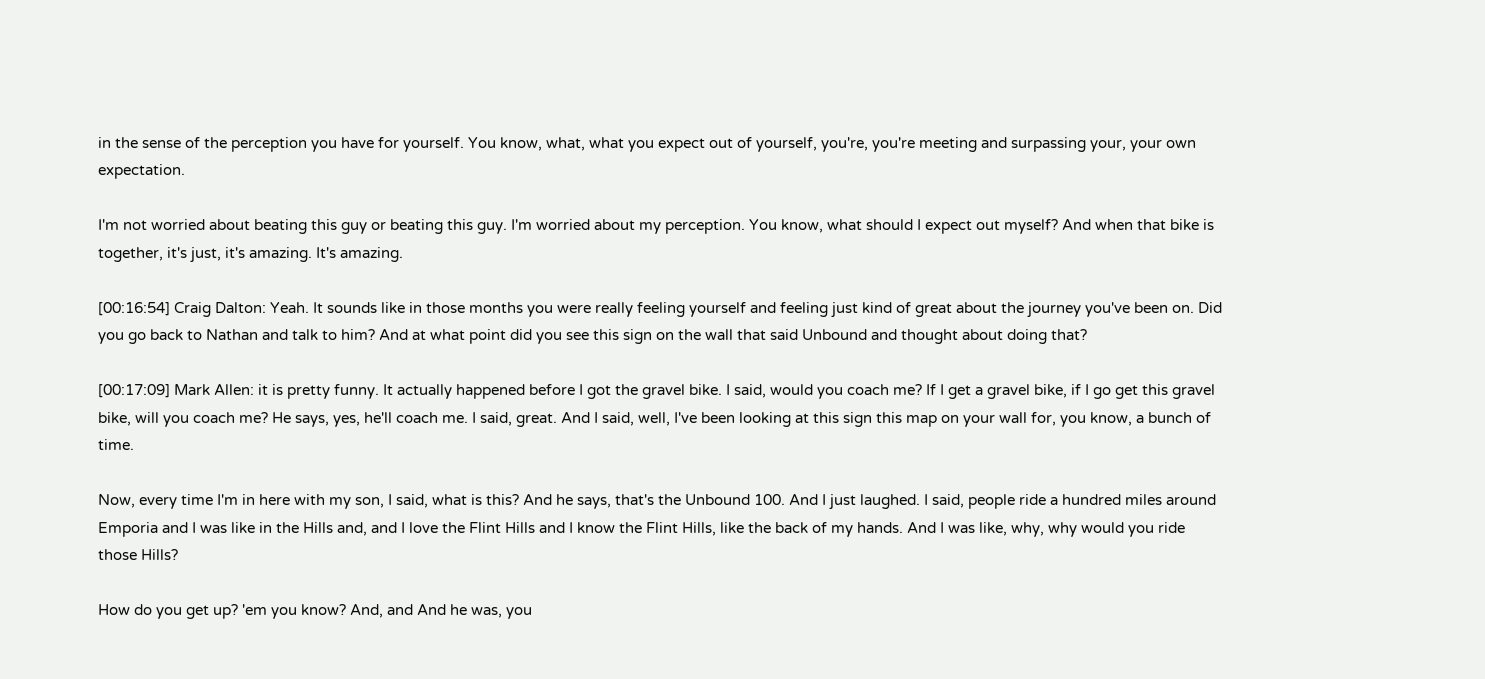in the sense of the perception you have for yourself. You know, what, what you expect out of yourself, you're, you're meeting and surpassing your, your own expectation.

I'm not worried about beating this guy or beating this guy. I'm worried about my perception. You know, what should I expect out myself? And when that bike is together, it's just, it's amazing. It's amazing.

[00:16:54] Craig Dalton: Yeah. It sounds like in those months you were really feeling yourself and feeling just kind of great about the journey you've been on. Did you go back to Nathan and talk to him? And at what point did you see this sign on the wall that said Unbound and thought about doing that?

[00:17:09] Mark Allen: it is pretty funny. It actually happened before I got the gravel bike. I said, would you coach me? If I get a gravel bike, if I go get this gravel bike, will you coach me? He says, yes, he'll coach me. I said, great. And I said, well, I've been looking at this sign this map on your wall for, you know, a bunch of time.

Now, every time I'm in here with my son, I said, what is this? And he says, that's the Unbound 100. And I just laughed. I said, people ride a hundred miles around Emporia and I was like in the Hills and, and I love the Flint Hills and I know the Flint Hills, like the back of my hands. And I was like, why, why would you ride those Hills?

How do you get up? 'em you know? And, and And he was, you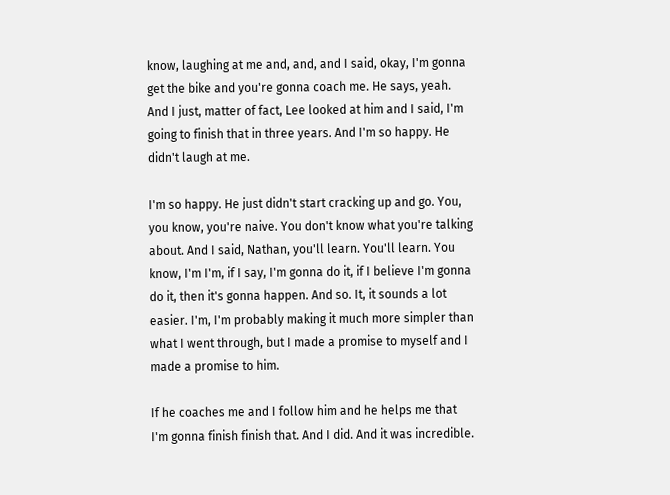know, laughing at me and, and, and I said, okay, I'm gonna get the bike and you're gonna coach me. He says, yeah. And I just, matter of fact, Lee looked at him and I said, I'm going to finish that in three years. And I'm so happy. He didn't laugh at me.

I'm so happy. He just didn't start cracking up and go. You, you know, you're naive. You don't know what you're talking about. And I said, Nathan, you'll learn. You'll learn. You know, I'm I'm, if I say, I'm gonna do it, if I believe I'm gonna do it, then it's gonna happen. And so. It, it sounds a lot easier. I'm, I'm probably making it much more simpler than what I went through, but I made a promise to myself and I made a promise to him.

If he coaches me and I follow him and he helps me that I'm gonna finish finish that. And I did. And it was incredible.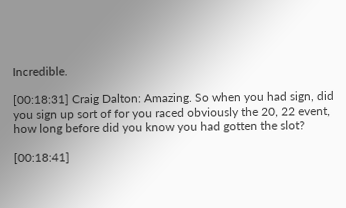Incredible.

[00:18:31] Craig Dalton: Amazing. So when you had sign, did you sign up sort of for you raced obviously the 20, 22 event, how long before did you know you had gotten the slot?

[00:18:41]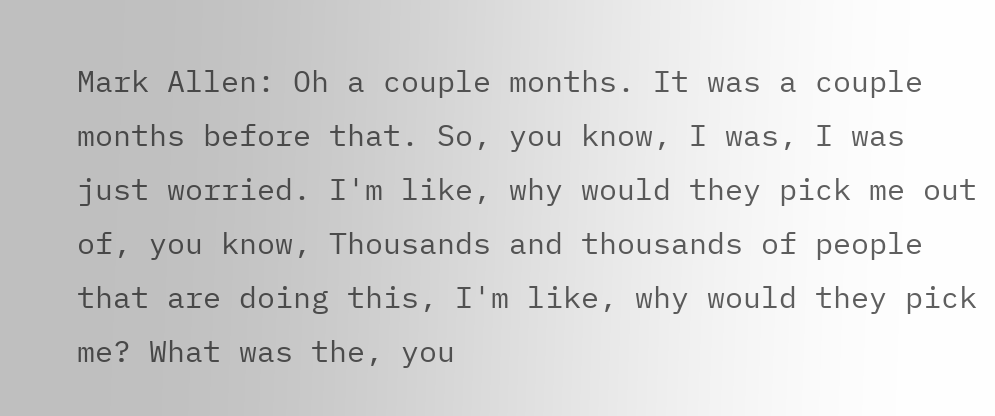Mark Allen: Oh a couple months. It was a couple months before that. So, you know, I was, I was just worried. I'm like, why would they pick me out of, you know, Thousands and thousands of people that are doing this, I'm like, why would they pick me? What was the, you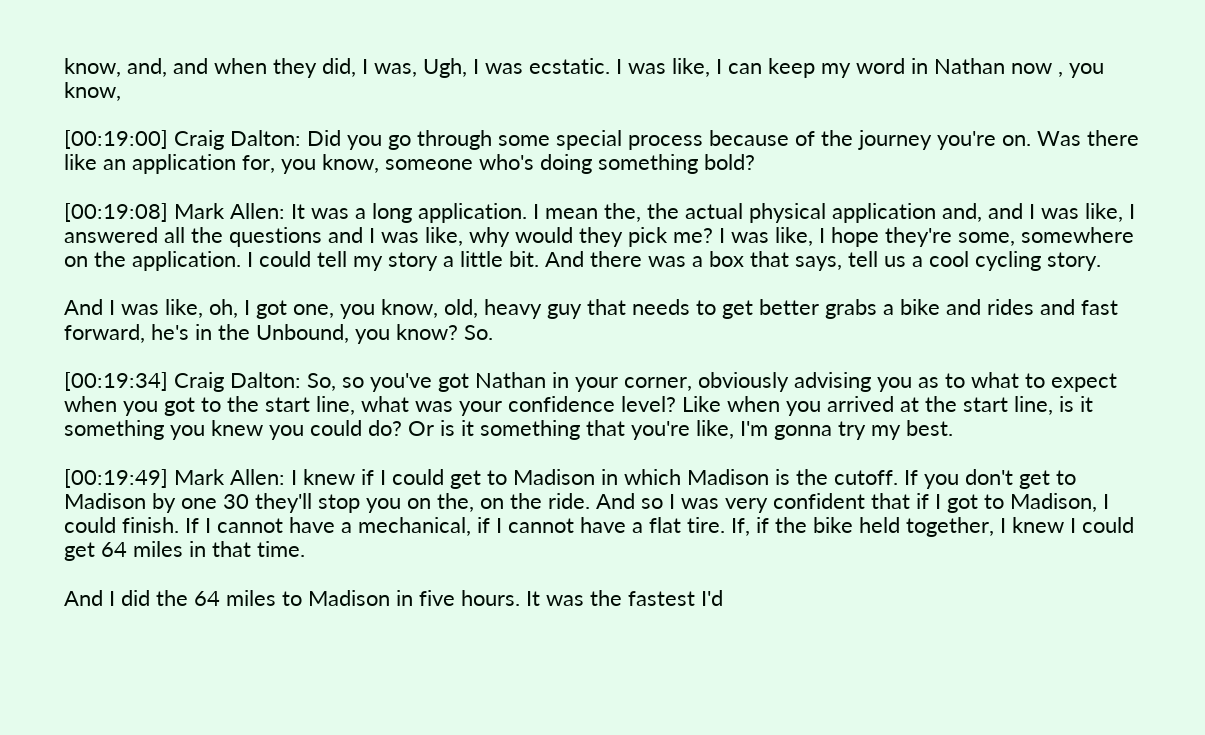know, and, and when they did, I was, Ugh, I was ecstatic. I was like, I can keep my word in Nathan now , you know,

[00:19:00] Craig Dalton: Did you go through some special process because of the journey you're on. Was there like an application for, you know, someone who's doing something bold?

[00:19:08] Mark Allen: It was a long application. I mean the, the actual physical application and, and I was like, I answered all the questions and I was like, why would they pick me? I was like, I hope they're some, somewhere on the application. I could tell my story a little bit. And there was a box that says, tell us a cool cycling story.

And I was like, oh, I got one, you know, old, heavy guy that needs to get better grabs a bike and rides and fast forward, he's in the Unbound, you know? So.

[00:19:34] Craig Dalton: So, so you've got Nathan in your corner, obviously advising you as to what to expect when you got to the start line, what was your confidence level? Like when you arrived at the start line, is it something you knew you could do? Or is it something that you're like, I'm gonna try my best.

[00:19:49] Mark Allen: I knew if I could get to Madison in which Madison is the cutoff. If you don't get to Madison by one 30 they'll stop you on the, on the ride. And so I was very confident that if I got to Madison, I could finish. If I cannot have a mechanical, if I cannot have a flat tire. If, if the bike held together, I knew I could get 64 miles in that time.

And I did the 64 miles to Madison in five hours. It was the fastest I'd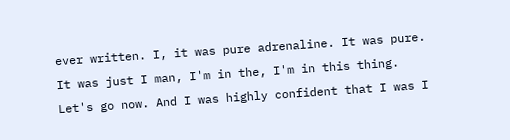ever written. I, it was pure adrenaline. It was pure. It was just I man, I'm in the, I'm in this thing. Let's go now. And I was highly confident that I was I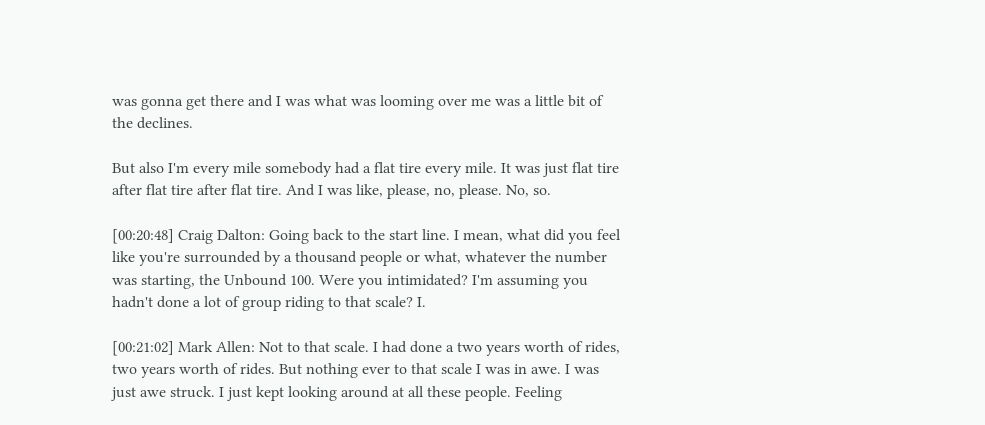was gonna get there and I was what was looming over me was a little bit of the declines.

But also I'm every mile somebody had a flat tire every mile. It was just flat tire after flat tire after flat tire. And I was like, please, no, please. No, so.

[00:20:48] Craig Dalton: Going back to the start line. I mean, what did you feel like you're surrounded by a thousand people or what, whatever the number was starting, the Unbound 100. Were you intimidated? I'm assuming you hadn't done a lot of group riding to that scale? I.

[00:21:02] Mark Allen: Not to that scale. I had done a two years worth of rides, two years worth of rides. But nothing ever to that scale I was in awe. I was just awe struck. I just kept looking around at all these people. Feeling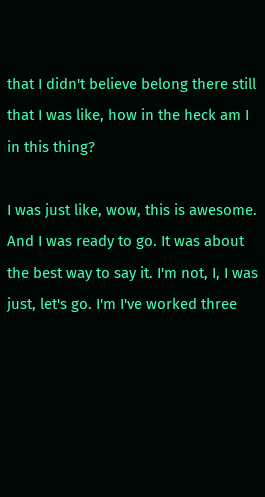that I didn't believe belong there still that I was like, how in the heck am I in this thing?

I was just like, wow, this is awesome. And I was ready to go. It was about the best way to say it. I'm not, I, I was just, let's go. I'm I've worked three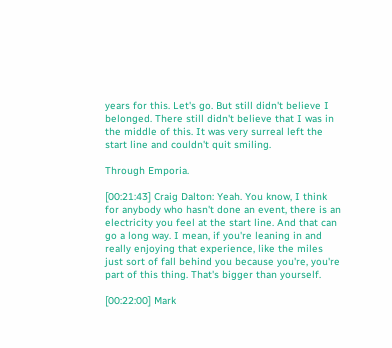years for this. Let's go. But still didn't believe I belonged. There still didn't believe that I was in the middle of this. It was very surreal left the start line and couldn't quit smiling.

Through Emporia.

[00:21:43] Craig Dalton: Yeah. You know, I think for anybody who hasn't done an event, there is an electricity you feel at the start line. And that can go a long way. I mean, if you're leaning in and really enjoying that experience, like the miles just sort of fall behind you because you're, you're part of this thing. That's bigger than yourself.

[00:22:00] Mark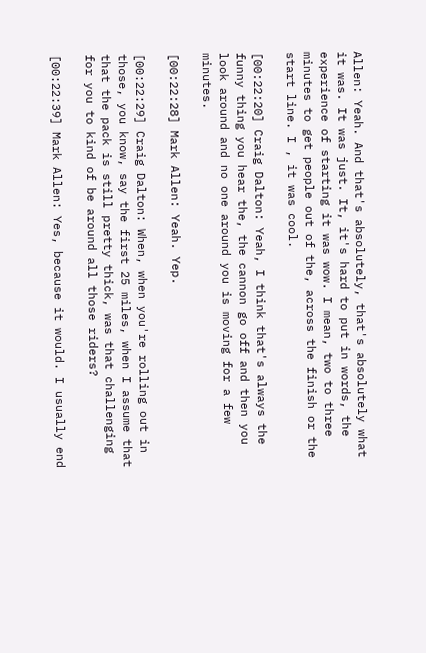Allen: Yeah. And that's absolutely, that's absolutely what it was. It was just. It, it's hard to put in words, the experience of starting it was wow. I mean, two to three minutes to get people out of the, across the finish or the start line. I , it was cool.

[00:22:20] Craig Dalton: Yeah, I think that's always the funny thing you hear the, the cannon go off and then you look around and no one around you is moving for a few minutes.

[00:22:28] Mark Allen: Yeah. Yep.

[00:22:29] Craig Dalton: When, when you're rolling out in those, you know, say the first 25 miles, when I assume that that the pack is still pretty thick, was that challenging for you to kind of be around all those riders?

[00:22:39] Mark Allen: Yes, because it would. I usually end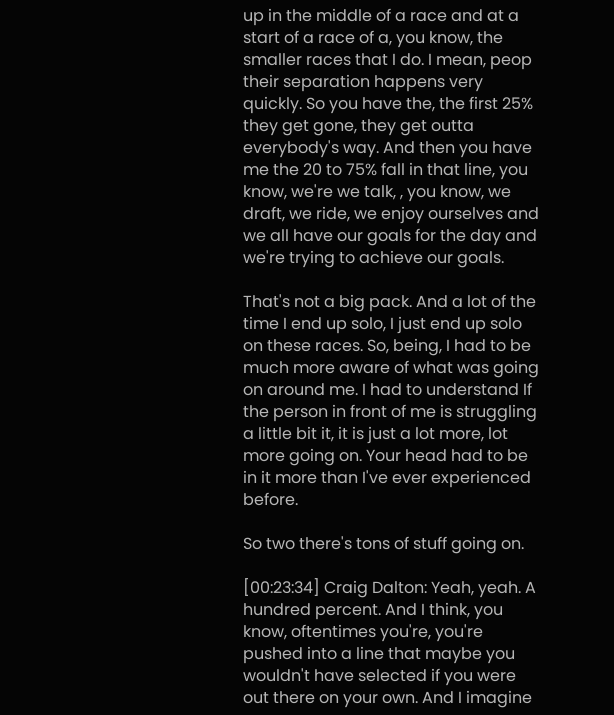up in the middle of a race and at a start of a race of a, you know, the smaller races that I do. I mean, peop their separation happens very quickly. So you have the, the first 25% they get gone, they get outta everybody's way. And then you have me the 20 to 75% fall in that line, you know, we're we talk, , you know, we draft, we ride, we enjoy ourselves and we all have our goals for the day and we're trying to achieve our goals.

That's not a big pack. And a lot of the time I end up solo, I just end up solo on these races. So, being, I had to be much more aware of what was going on around me. I had to understand If the person in front of me is struggling a little bit it, it is just a lot more, lot more going on. Your head had to be in it more than I've ever experienced before.

So two there's tons of stuff going on.

[00:23:34] Craig Dalton: Yeah, yeah. A hundred percent. And I think, you know, oftentimes you're, you're pushed into a line that maybe you wouldn't have selected if you were out there on your own. And I imagine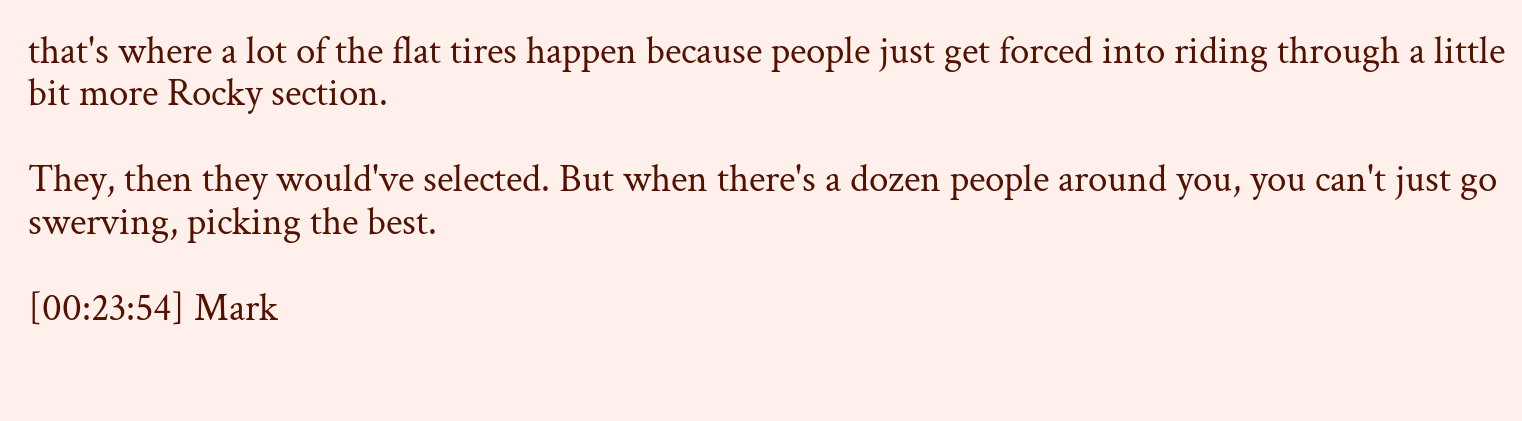that's where a lot of the flat tires happen because people just get forced into riding through a little bit more Rocky section.

They, then they would've selected. But when there's a dozen people around you, you can't just go swerving, picking the best.

[00:23:54] Mark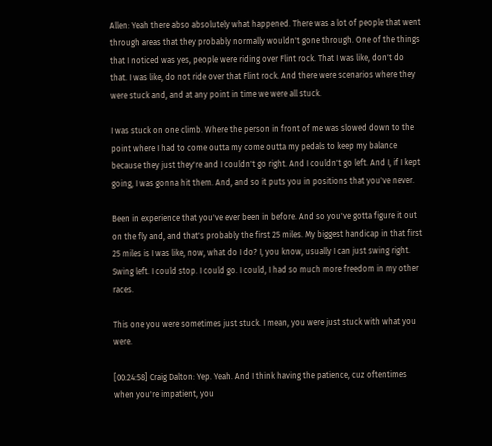Allen: Yeah there abso absolutely what happened. There was a lot of people that went through areas that they probably normally wouldn't gone through. One of the things that I noticed was yes, people were riding over Flint rock. That I was like, don't do that. I was like, do not ride over that Flint rock. And there were scenarios where they were stuck and, and at any point in time we were all stuck.

I was stuck on one climb. Where the person in front of me was slowed down to the point where I had to come outta my come outta my pedals to keep my balance because they just they're and I couldn't go right. And I couldn't go left. And I, if I kept going, I was gonna hit them. And, and so it puts you in positions that you've never.

Been in experience that you've ever been in before. And so you've gotta figure it out on the fly and, and that's probably the first 25 miles. My biggest handicap in that first 25 miles is I was like, now, what do I do? I, you know, usually I can just swing right. Swing left. I could stop. I could go. I could, I had so much more freedom in my other races.

This one you were sometimes just stuck. I mean, you were just stuck with what you were.

[00:24:58] Craig Dalton: Yep. Yeah. And I think having the patience, cuz oftentimes when you're impatient, you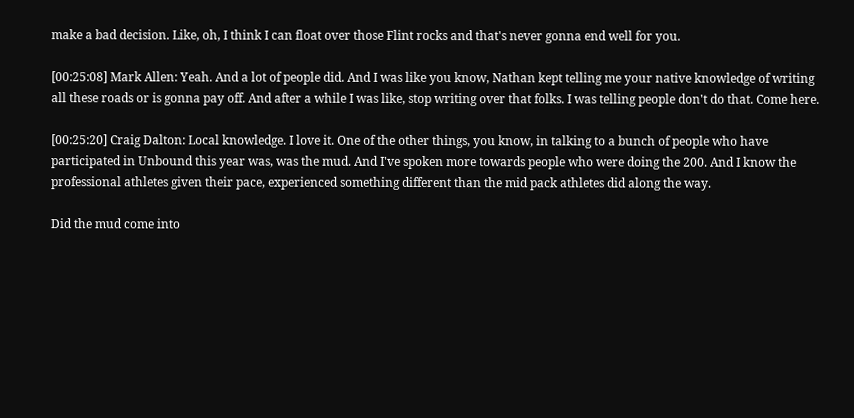make a bad decision. Like, oh, I think I can float over those Flint rocks and that's never gonna end well for you.

[00:25:08] Mark Allen: Yeah. And a lot of people did. And I was like you know, Nathan kept telling me your native knowledge of writing all these roads or is gonna pay off. And after a while I was like, stop writing over that folks. I was telling people don't do that. Come here.

[00:25:20] Craig Dalton: Local knowledge. I love it. One of the other things, you know, in talking to a bunch of people who have participated in Unbound this year was, was the mud. And I've spoken more towards people who were doing the 200. And I know the professional athletes given their pace, experienced something different than the mid pack athletes did along the way.

Did the mud come into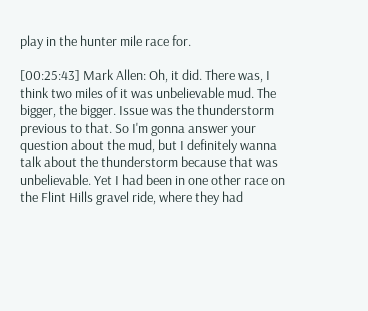play in the hunter mile race for.

[00:25:43] Mark Allen: Oh, it did. There was, I think two miles of it was unbelievable mud. The bigger, the bigger. Issue was the thunderstorm previous to that. So I'm gonna answer your question about the mud, but I definitely wanna talk about the thunderstorm because that was unbelievable. Yet I had been in one other race on the Flint Hills gravel ride, where they had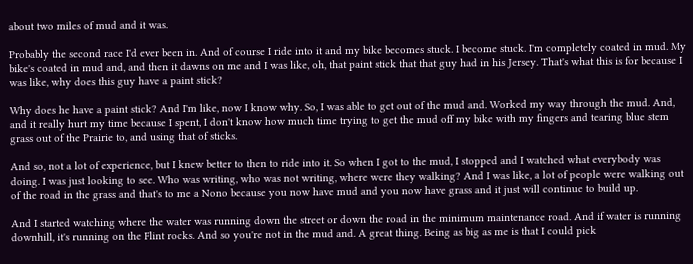about two miles of mud and it was.

Probably the second race I'd ever been in. And of course I ride into it and my bike becomes stuck. I become stuck. I'm completely coated in mud. My bike's coated in mud and, and then it dawns on me and I was like, oh, that paint stick that that guy had in his Jersey. That's what this is for because I was like, why does this guy have a paint stick?

Why does he have a paint stick? And I'm like, now I know why. So, I was able to get out of the mud and. Worked my way through the mud. And, and it really hurt my time because I spent, I don't know how much time trying to get the mud off my bike with my fingers and tearing blue stem grass out of the Prairie to, and using that of sticks.

And so, not a lot of experience, but I knew better to then to ride into it. So when I got to the mud, I stopped and I watched what everybody was doing. I was just looking to see. Who was writing, who was not writing, where were they walking? And I was like, a lot of people were walking out of the road in the grass and that's to me a Nono because you now have mud and you now have grass and it just will continue to build up.

And I started watching where the water was running down the street or down the road in the minimum maintenance road. And if water is running downhill, it's running on the Flint rocks. And so you're not in the mud and. A great thing. Being as big as me is that I could pick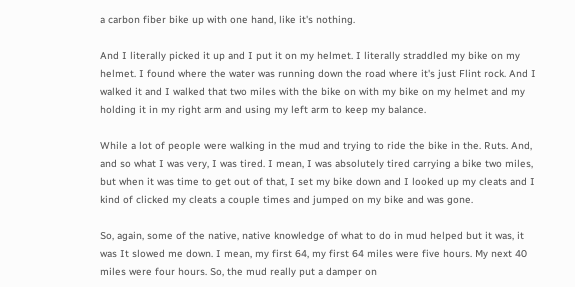a carbon fiber bike up with one hand, like it's nothing.

And I literally picked it up and I put it on my helmet. I literally straddled my bike on my helmet. I found where the water was running down the road where it's just Flint rock. And I walked it and I walked that two miles with the bike on with my bike on my helmet and my holding it in my right arm and using my left arm to keep my balance.

While a lot of people were walking in the mud and trying to ride the bike in the. Ruts. And, and so what I was very, I was tired. I mean, I was absolutely tired carrying a bike two miles, but when it was time to get out of that, I set my bike down and I looked up my cleats and I kind of clicked my cleats a couple times and jumped on my bike and was gone.

So, again, some of the native, native knowledge of what to do in mud helped but it was, it was It slowed me down. I mean, my first 64, my first 64 miles were five hours. My next 40 miles were four hours. So, the mud really put a damper on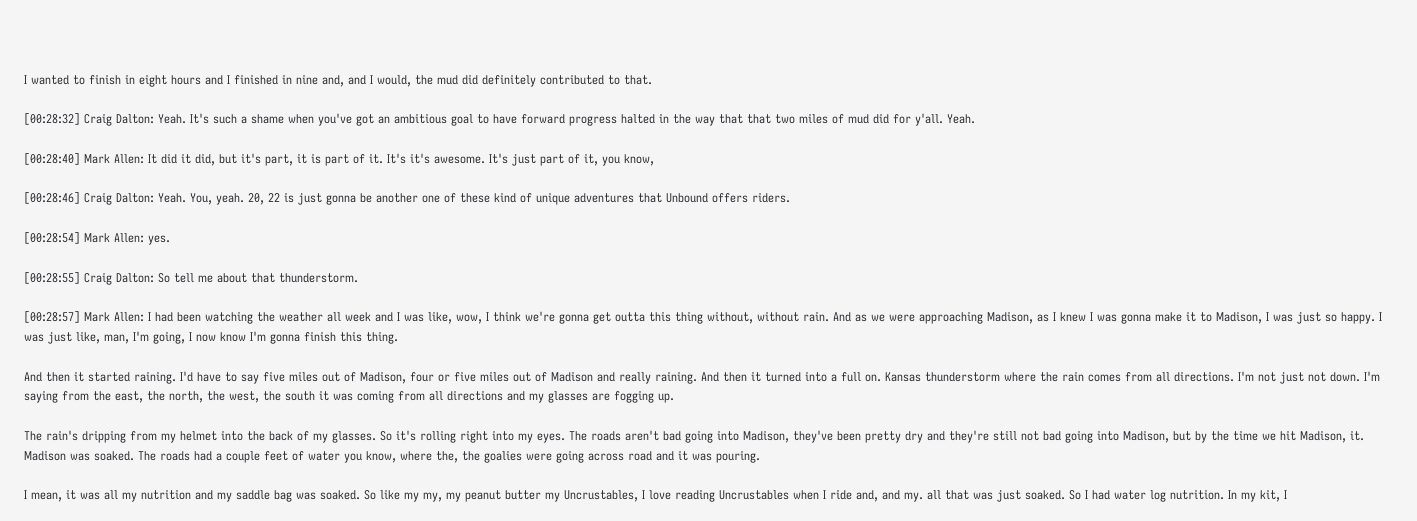I wanted to finish in eight hours and I finished in nine and, and I would, the mud did definitely contributed to that.

[00:28:32] Craig Dalton: Yeah. It's such a shame when you've got an ambitious goal to have forward progress halted in the way that that two miles of mud did for y'all. Yeah.

[00:28:40] Mark Allen: It did it did, but it's part, it is part of it. It's it's awesome. It's just part of it, you know,

[00:28:46] Craig Dalton: Yeah. You, yeah. 20, 22 is just gonna be another one of these kind of unique adventures that Unbound offers riders.

[00:28:54] Mark Allen: yes.

[00:28:55] Craig Dalton: So tell me about that thunderstorm.

[00:28:57] Mark Allen: I had been watching the weather all week and I was like, wow, I think we're gonna get outta this thing without, without rain. And as we were approaching Madison, as I knew I was gonna make it to Madison, I was just so happy. I was just like, man, I'm going, I now know I'm gonna finish this thing.

And then it started raining. I'd have to say five miles out of Madison, four or five miles out of Madison and really raining. And then it turned into a full on. Kansas thunderstorm where the rain comes from all directions. I'm not just not down. I'm saying from the east, the north, the west, the south it was coming from all directions and my glasses are fogging up.

The rain's dripping from my helmet into the back of my glasses. So it's rolling right into my eyes. The roads aren't bad going into Madison, they've been pretty dry and they're still not bad going into Madison, but by the time we hit Madison, it. Madison was soaked. The roads had a couple feet of water you know, where the, the goalies were going across road and it was pouring.

I mean, it was all my nutrition and my saddle bag was soaked. So like my my, my peanut butter my Uncrustables, I love reading Uncrustables when I ride and, and my. all that was just soaked. So I had water log nutrition. In my kit, I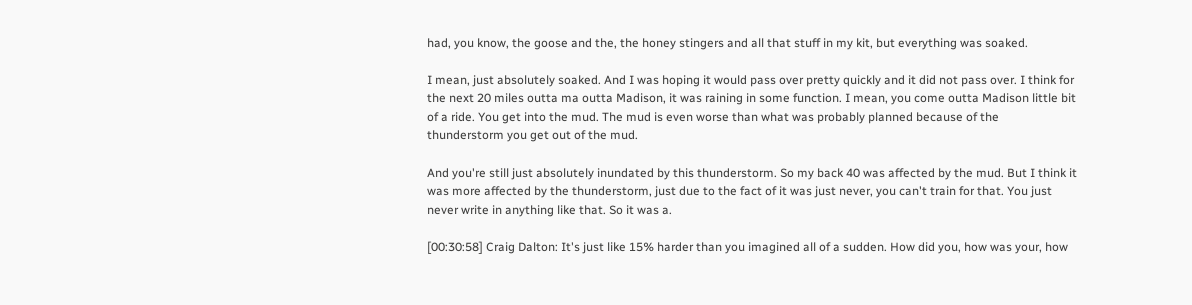had, you know, the goose and the, the honey stingers and all that stuff in my kit, but everything was soaked.

I mean, just absolutely soaked. And I was hoping it would pass over pretty quickly and it did not pass over. I think for the next 20 miles outta ma outta Madison, it was raining in some function. I mean, you come outta Madison little bit of a ride. You get into the mud. The mud is even worse than what was probably planned because of the thunderstorm you get out of the mud.

And you're still just absolutely inundated by this thunderstorm. So my back 40 was affected by the mud. But I think it was more affected by the thunderstorm, just due to the fact of it was just never, you can't train for that. You just never write in anything like that. So it was a.

[00:30:58] Craig Dalton: It's just like 15% harder than you imagined all of a sudden. How did you, how was your, how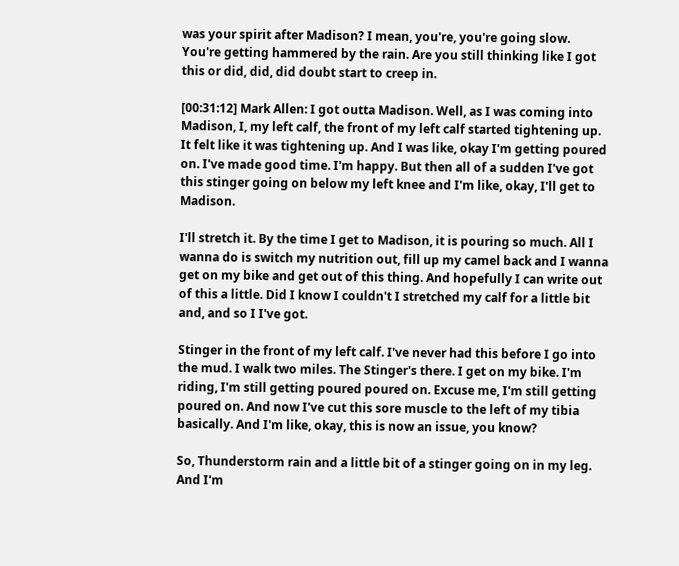was your spirit after Madison? I mean, you're, you're going slow. You're getting hammered by the rain. Are you still thinking like I got this or did, did, did doubt start to creep in.

[00:31:12] Mark Allen: I got outta Madison. Well, as I was coming into Madison, I, my left calf, the front of my left calf started tightening up. It felt like it was tightening up. And I was like, okay I'm getting poured on. I've made good time. I'm happy. But then all of a sudden I've got this stinger going on below my left knee and I'm like, okay, I'll get to Madison.

I'll stretch it. By the time I get to Madison, it is pouring so much. All I wanna do is switch my nutrition out, fill up my camel back and I wanna get on my bike and get out of this thing. And hopefully I can write out of this a little. Did I know I couldn't I stretched my calf for a little bit and, and so I I've got.

Stinger in the front of my left calf. I've never had this before I go into the mud. I walk two miles. The Stinger's there. I get on my bike. I'm riding, I'm still getting poured poured on. Excuse me, I'm still getting poured on. And now I've cut this sore muscle to the left of my tibia basically. And I'm like, okay, this is now an issue, you know?

So, Thunderstorm rain and a little bit of a stinger going on in my leg. And I'm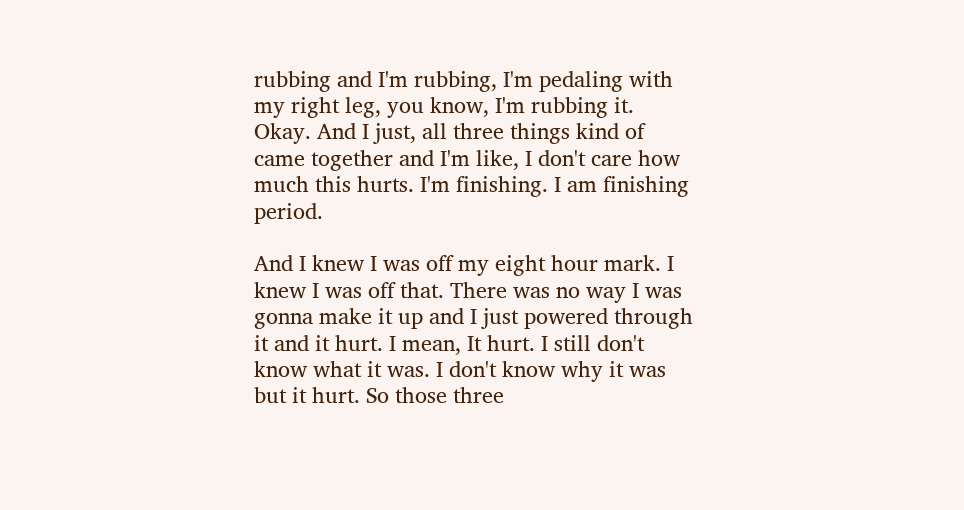rubbing and I'm rubbing, I'm pedaling with my right leg, you know, I'm rubbing it. Okay. And I just, all three things kind of came together and I'm like, I don't care how much this hurts. I'm finishing. I am finishing period.

And I knew I was off my eight hour mark. I knew I was off that. There was no way I was gonna make it up and I just powered through it and it hurt. I mean, It hurt. I still don't know what it was. I don't know why it was but it hurt. So those three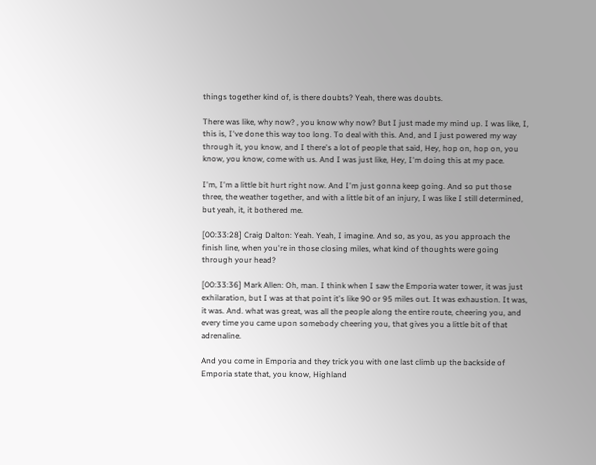things together kind of, is there doubts? Yeah, there was doubts.

There was like, why now? , you know why now? But I just made my mind up. I was like, I, this is, I've done this way too long. To deal with this. And, and I just powered my way through it, you know, and I there's a lot of people that said, Hey, hop on, hop on, you know, you know, come with us. And I was just like, Hey, I'm doing this at my pace.

I'm, I'm a little bit hurt right now. And I'm just gonna keep going. And so put those three, the weather together, and with a little bit of an injury, I was like I still determined, but yeah, it, it bothered me.

[00:33:28] Craig Dalton: Yeah. Yeah, I imagine. And so, as you, as you approach the finish line, when you're in those closing miles, what kind of thoughts were going through your head?

[00:33:36] Mark Allen: Oh, man. I think when I saw the Emporia water tower, it was just exhilaration, but I was at that point it's like 90 or 95 miles out. It was exhaustion. It was, it was. And. what was great, was all the people along the entire route, cheering you, and every time you came upon somebody cheering you, that gives you a little bit of that adrenaline.

And you come in Emporia and they trick you with one last climb up the backside of Emporia state that, you know, Highland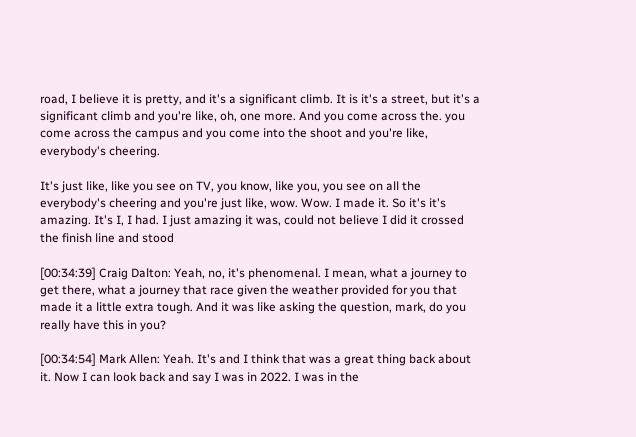road, I believe it is pretty, and it's a significant climb. It is it's a street, but it's a significant climb and you're like, oh, one more. And you come across the. you come across the campus and you come into the shoot and you're like, everybody's cheering.

It's just like, like you see on TV, you know, like you, you see on all the everybody's cheering and you're just like, wow. Wow. I made it. So it's it's amazing. It's I, I had. I just amazing it was, could not believe I did it crossed the finish line and stood

[00:34:39] Craig Dalton: Yeah, no, it's phenomenal. I mean, what a journey to get there, what a journey that race given the weather provided for you that made it a little extra tough. And it was like asking the question, mark, do you really have this in you?

[00:34:54] Mark Allen: Yeah. It's and I think that was a great thing back about it. Now I can look back and say I was in 2022. I was in the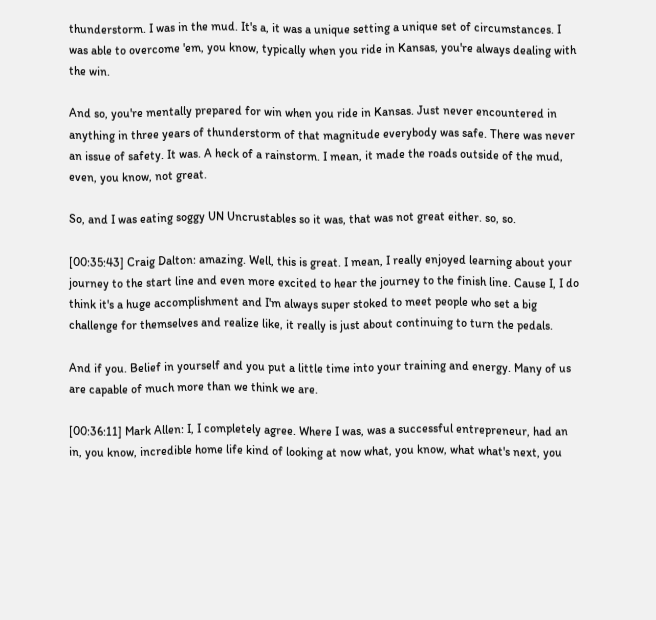thunderstorm. I was in the mud. It's a, it was a unique setting a unique set of circumstances. I was able to overcome 'em, you know, typically when you ride in Kansas, you're always dealing with the win.

And so, you're mentally prepared for win when you ride in Kansas. Just never encountered in anything in three years of thunderstorm of that magnitude everybody was safe. There was never an issue of safety. It was. A heck of a rainstorm. I mean, it made the roads outside of the mud, even, you know, not great.

So, and I was eating soggy UN Uncrustables so it was, that was not great either. so, so.

[00:35:43] Craig Dalton: amazing. Well, this is great. I mean, I really enjoyed learning about your journey to the start line and even more excited to hear the journey to the finish line. Cause I, I do think it's a huge accomplishment and I'm always super stoked to meet people who set a big challenge for themselves and realize like, it really is just about continuing to turn the pedals.

And if you. Belief in yourself and you put a little time into your training and energy. Many of us are capable of much more than we think we are.

[00:36:11] Mark Allen: I, I completely agree. Where I was, was a successful entrepreneur, had an in, you know, incredible home life kind of looking at now what, you know, what what's next, you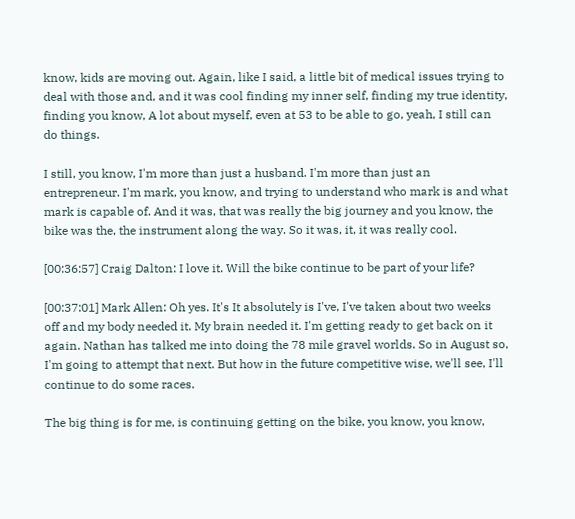know, kids are moving out. Again, like I said, a little bit of medical issues trying to deal with those and, and it was cool finding my inner self, finding my true identity, finding you know, A lot about myself, even at 53 to be able to go, yeah, I still can do things.

I still, you know, I'm more than just a husband. I'm more than just an entrepreneur. I'm mark, you know, and trying to understand who mark is and what mark is capable of. And it was, that was really the big journey and you know, the bike was the, the instrument along the way. So it was, it, it was really cool.

[00:36:57] Craig Dalton: I love it. Will the bike continue to be part of your life?

[00:37:01] Mark Allen: Oh yes. It's It absolutely is I've, I've taken about two weeks off and my body needed it. My brain needed it. I'm getting ready to get back on it again. Nathan has talked me into doing the 78 mile gravel worlds. So in August so, I'm going to attempt that next. But how in the future competitive wise, we'll see, I'll continue to do some races.

The big thing is for me, is continuing getting on the bike, you know, you know,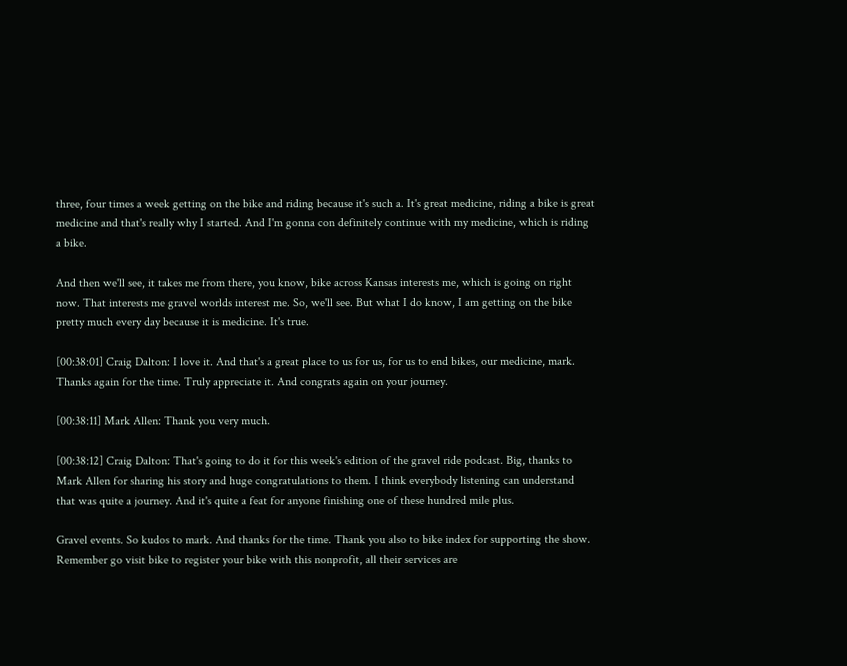three, four times a week getting on the bike and riding because it's such a. It's great medicine, riding a bike is great medicine and that's really why I started. And I'm gonna con definitely continue with my medicine, which is riding a bike.

And then we'll see, it takes me from there, you know, bike across Kansas interests me, which is going on right now. That interests me gravel worlds interest me. So, we'll see. But what I do know, I am getting on the bike pretty much every day because it is medicine. It's true.

[00:38:01] Craig Dalton: I love it. And that's a great place to us for us, for us to end bikes, our medicine, mark. Thanks again for the time. Truly appreciate it. And congrats again on your journey.

[00:38:11] Mark Allen: Thank you very much.

[00:38:12] Craig Dalton: That's going to do it for this week's edition of the gravel ride podcast. Big, thanks to Mark Allen for sharing his story and huge congratulations to them. I think everybody listening can understand that was quite a journey. And it's quite a feat for anyone finishing one of these hundred mile plus.

Gravel events. So kudos to mark. And thanks for the time. Thank you also to bike index for supporting the show. Remember go visit bike to register your bike with this nonprofit, all their services are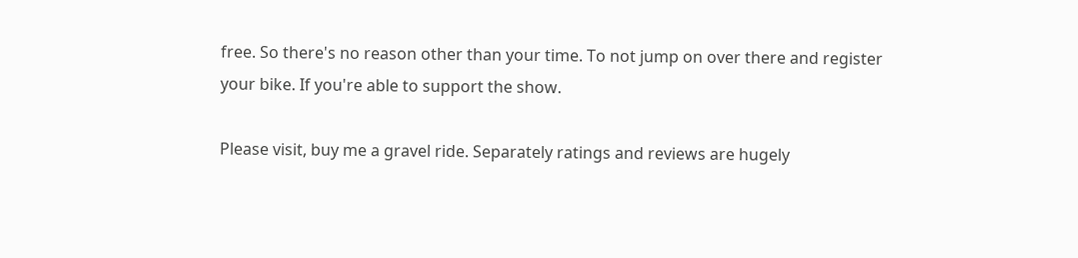free. So there's no reason other than your time. To not jump on over there and register your bike. If you're able to support the show.

Please visit, buy me a gravel ride. Separately ratings and reviews are hugely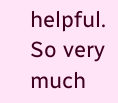helpful. So very much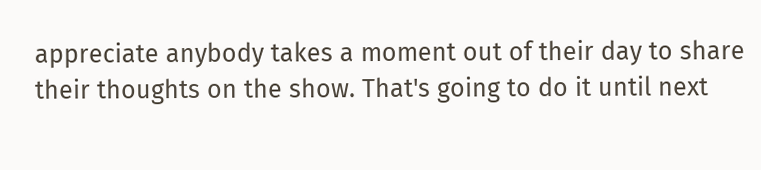appreciate anybody takes a moment out of their day to share their thoughts on the show. That's going to do it until next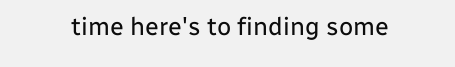time here's to finding some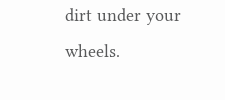dirt under your wheels.